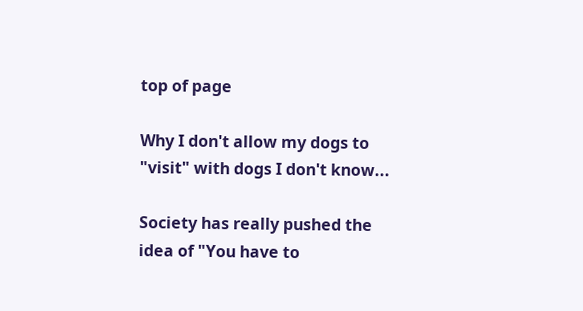top of page

Why I don't allow my dogs to "visit" with dogs I don't know...

Society has really pushed the idea of "You have to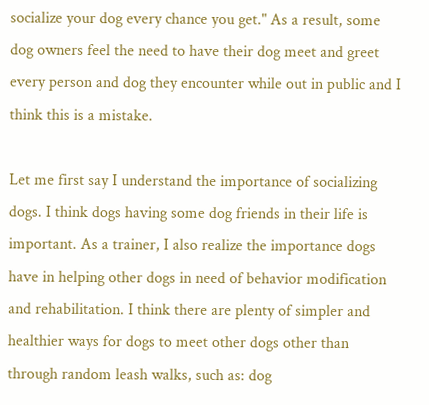socialize your dog every chance you get." As a result, some dog owners feel the need to have their dog meet and greet every person and dog they encounter while out in public and I think this is a mistake.

Let me first say I understand the importance of socializing dogs. I think dogs having some dog friends in their life is important. As a trainer, I also realize the importance dogs have in helping other dogs in need of behavior modification and rehabilitation. I think there are plenty of simpler and healthier ways for dogs to meet other dogs other than through random leash walks, such as: dog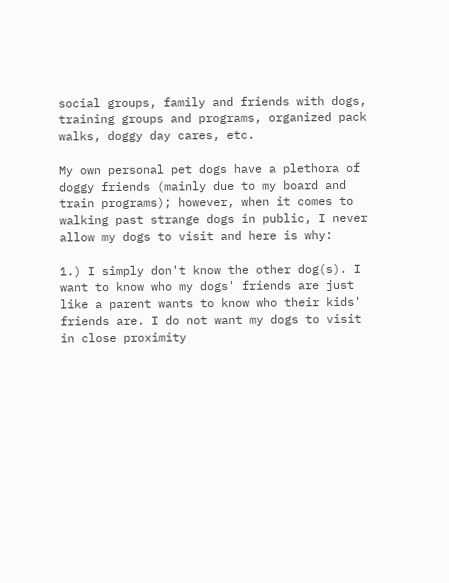social groups, family and friends with dogs, training groups and programs, organized pack walks, doggy day cares, etc.

My own personal pet dogs have a plethora of doggy friends (mainly due to my board and train programs); however, when it comes to walking past strange dogs in public, I never allow my dogs to visit and here is why:

1.) I simply don't know the other dog(s). I want to know who my dogs' friends are just like a parent wants to know who their kids' friends are. I do not want my dogs to visit in close proximity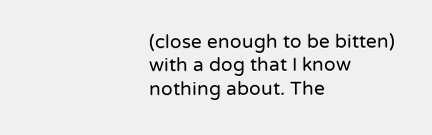(close enough to be bitten) with a dog that I know nothing about. The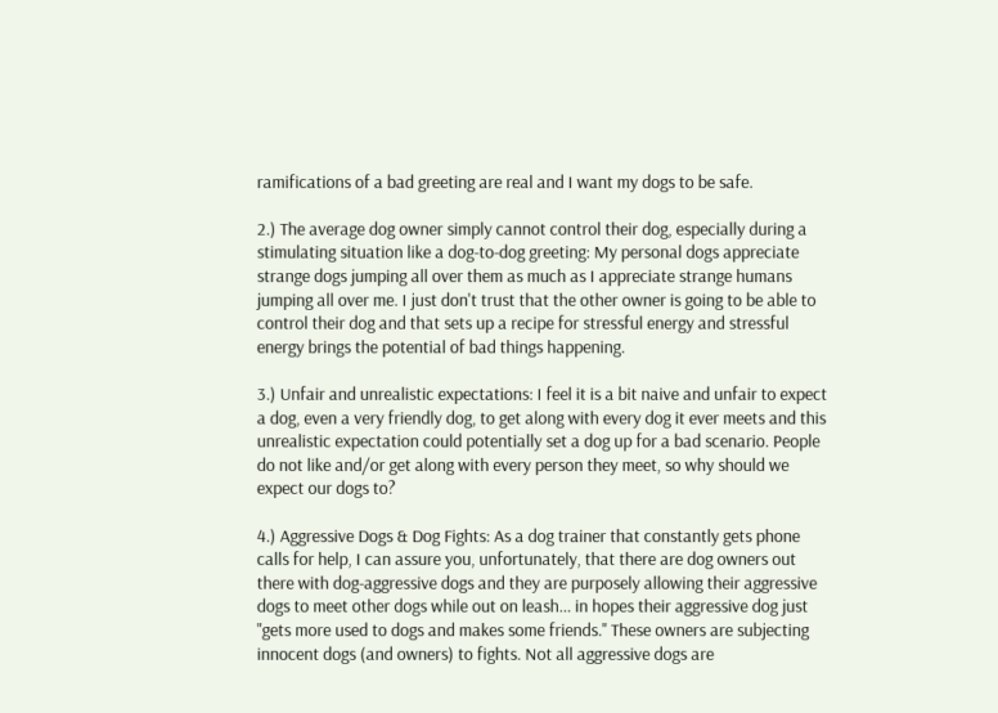ramifications of a bad greeting are real and I want my dogs to be safe.

2.) The average dog owner simply cannot control their dog, especially during a stimulating situation like a dog-to-dog greeting: My personal dogs appreciate strange dogs jumping all over them as much as I appreciate strange humans jumping all over me. I just don't trust that the other owner is going to be able to control their dog and that sets up a recipe for stressful energy and stressful energy brings the potential of bad things happening.

3.) Unfair and unrealistic expectations: I feel it is a bit naive and unfair to expect a dog, even a very friendly dog, to get along with every dog it ever meets and this unrealistic expectation could potentially set a dog up for a bad scenario. People do not like and/or get along with every person they meet, so why should we expect our dogs to?

4.) Aggressive Dogs & Dog Fights: As a dog trainer that constantly gets phone calls for help, I can assure you, unfortunately, that there are dog owners out there with dog-aggressive dogs and they are purposely allowing their aggressive dogs to meet other dogs while out on leash... in hopes their aggressive dog just "gets more used to dogs and makes some friends." These owners are subjecting innocent dogs (and owners) to fights. Not all aggressive dogs are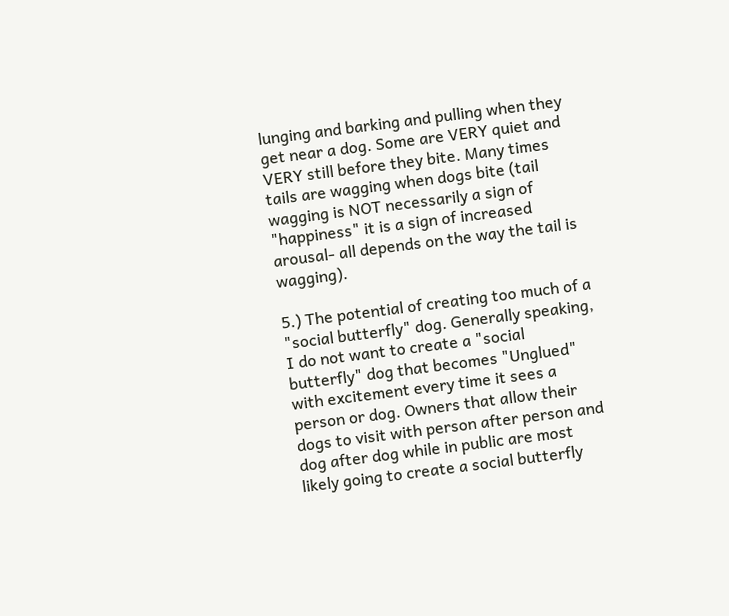lunging and barking and pulling when they get near a dog. Some are VERY quiet and VERY still before they bite. Many times tails are wagging when dogs bite (tail wagging is NOT necessarily a sign of "happiness" it is a sign of increased arousal- all depends on the way the tail is wagging).

5.) The potential of creating too much of a "social butterfly" dog. Generally speaking, I do not want to create a "social butterfly" dog that becomes "Unglued" with excitement every time it sees a person or dog. Owners that allow their dogs to visit with person after person and dog after dog while in public are most likely going to create a social butterfly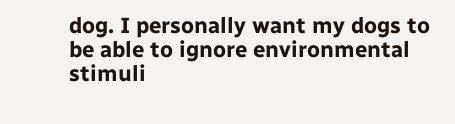dog. I personally want my dogs to be able to ignore environmental stimuli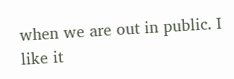when we are out in public. I like it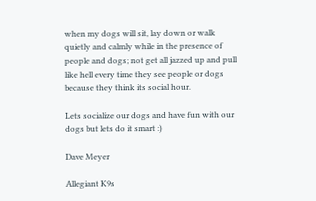when my dogs will sit, lay down or walk quietly and calmly while in the presence of people and dogs; not get all jazzed up and pull like hell every time they see people or dogs because they think its social hour.

Lets socialize our dogs and have fun with our dogs but lets do it smart :)

Dave Meyer

Allegiant K9s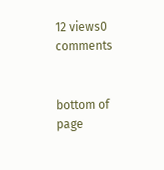12 views0 comments


bottom of page